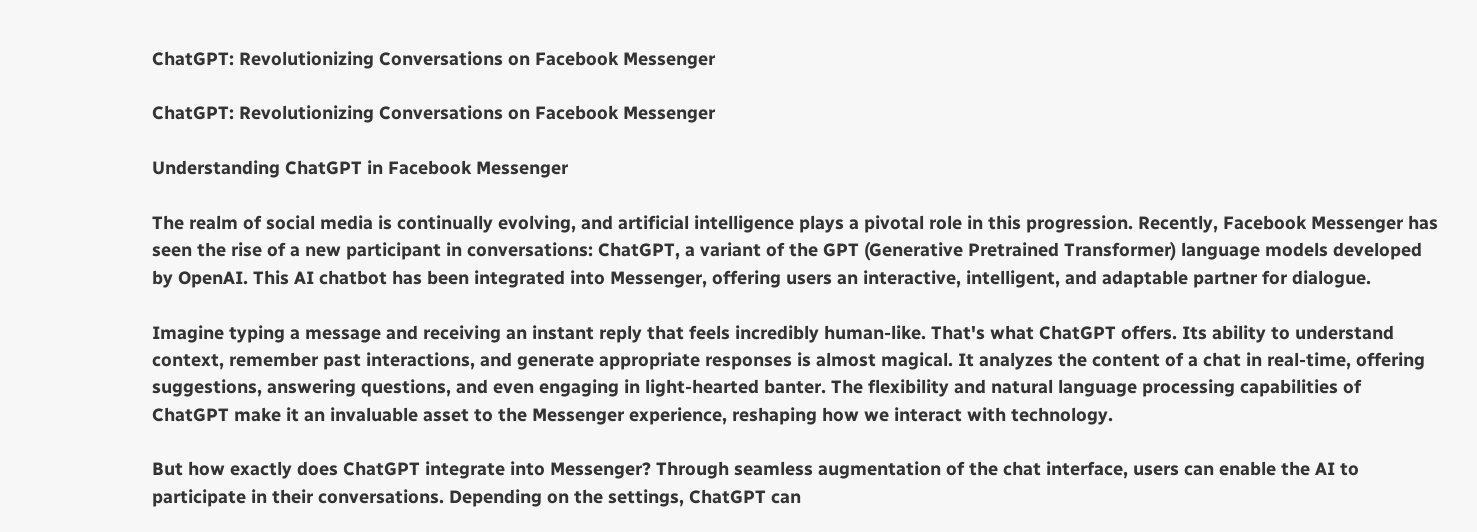ChatGPT: Revolutionizing Conversations on Facebook Messenger

ChatGPT: Revolutionizing Conversations on Facebook Messenger

Understanding ChatGPT in Facebook Messenger

The realm of social media is continually evolving, and artificial intelligence plays a pivotal role in this progression. Recently, Facebook Messenger has seen the rise of a new participant in conversations: ChatGPT, a variant of the GPT (Generative Pretrained Transformer) language models developed by OpenAI. This AI chatbot has been integrated into Messenger, offering users an interactive, intelligent, and adaptable partner for dialogue.

Imagine typing a message and receiving an instant reply that feels incredibly human-like. That's what ChatGPT offers. Its ability to understand context, remember past interactions, and generate appropriate responses is almost magical. It analyzes the content of a chat in real-time, offering suggestions, answering questions, and even engaging in light-hearted banter. The flexibility and natural language processing capabilities of ChatGPT make it an invaluable asset to the Messenger experience, reshaping how we interact with technology.

But how exactly does ChatGPT integrate into Messenger? Through seamless augmentation of the chat interface, users can enable the AI to participate in their conversations. Depending on the settings, ChatGPT can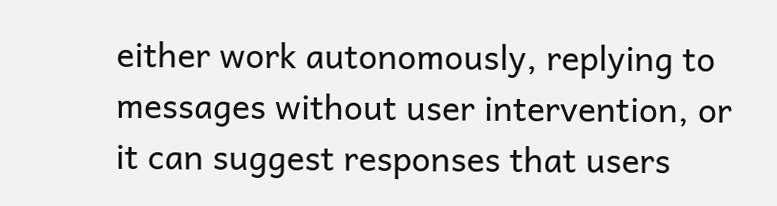either work autonomously, replying to messages without user intervention, or it can suggest responses that users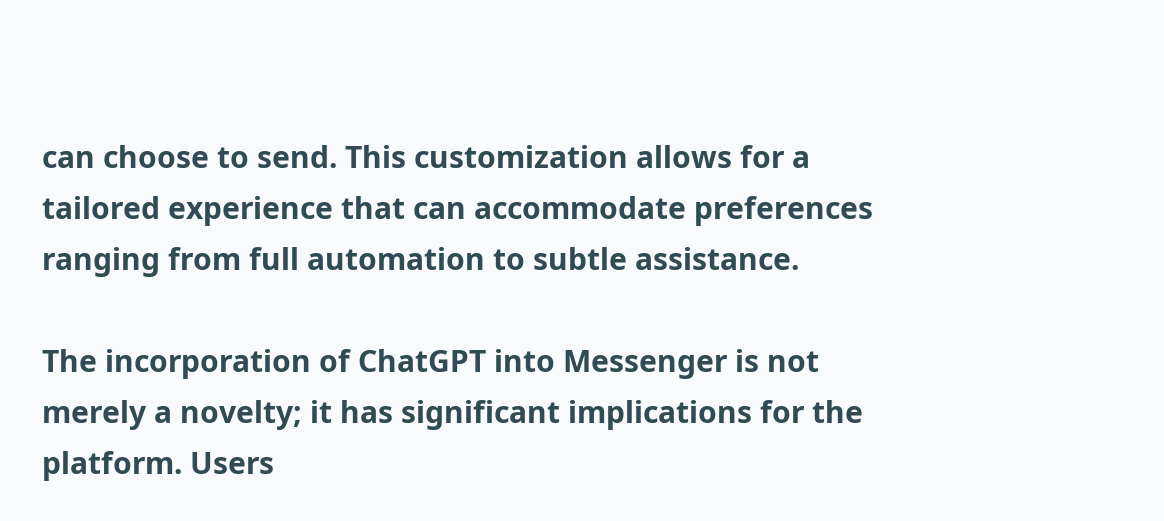can choose to send. This customization allows for a tailored experience that can accommodate preferences ranging from full automation to subtle assistance.

The incorporation of ChatGPT into Messenger is not merely a novelty; it has significant implications for the platform. Users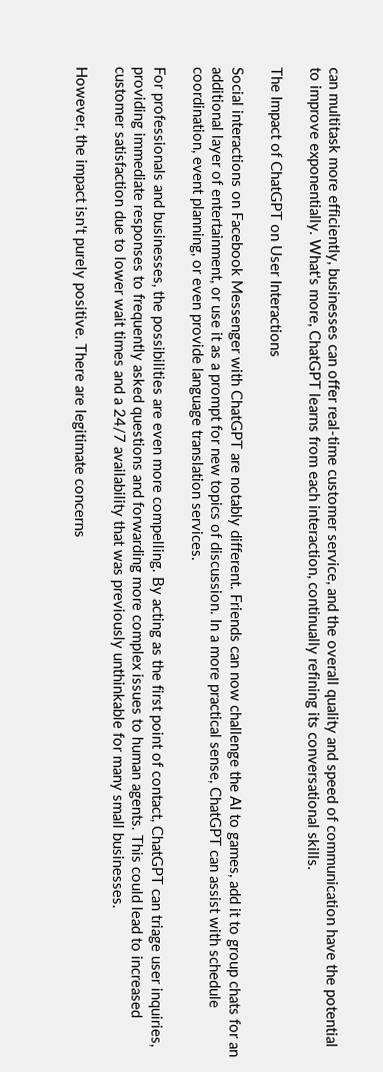can multitask more efficiently, businesses can offer real-time customer service, and the overall quality and speed of communication have the potential to improve exponentially. What's more, ChatGPT learns from each interaction, continually refining its conversational skills.

The Impact of ChatGPT on User Interactions

Social interactions on Facebook Messenger with ChatGPT are notably different. Friends can now challenge the AI to games, add it to group chats for an additional layer of entertainment, or use it as a prompt for new topics of discussion. In a more practical sense, ChatGPT can assist with schedule coordination, event planning, or even provide language translation services.

For professionals and businesses, the possibilities are even more compelling. By acting as the first point of contact, ChatGPT can triage user inquiries, providing immediate responses to frequently asked questions and forwarding more complex issues to human agents. This could lead to increased customer satisfaction due to lower wait times and a 24/7 availability that was previously unthinkable for many small businesses.

However, the impact isn't purely positive. There are legitimate concerns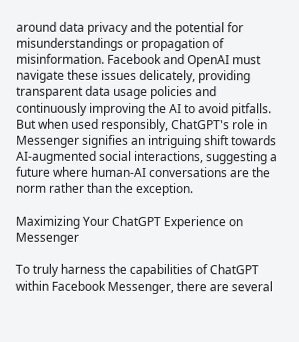around data privacy and the potential for misunderstandings or propagation of misinformation. Facebook and OpenAI must navigate these issues delicately, providing transparent data usage policies and continuously improving the AI to avoid pitfalls. But when used responsibly, ChatGPT's role in Messenger signifies an intriguing shift towards AI-augmented social interactions, suggesting a future where human-AI conversations are the norm rather than the exception.

Maximizing Your ChatGPT Experience on Messenger

To truly harness the capabilities of ChatGPT within Facebook Messenger, there are several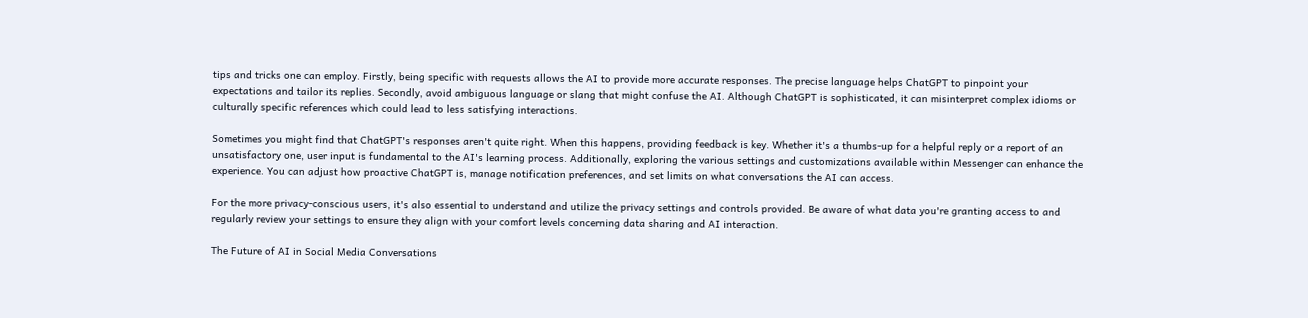tips and tricks one can employ. Firstly, being specific with requests allows the AI to provide more accurate responses. The precise language helps ChatGPT to pinpoint your expectations and tailor its replies. Secondly, avoid ambiguous language or slang that might confuse the AI. Although ChatGPT is sophisticated, it can misinterpret complex idioms or culturally specific references which could lead to less satisfying interactions.

Sometimes you might find that ChatGPT's responses aren't quite right. When this happens, providing feedback is key. Whether it's a thumbs-up for a helpful reply or a report of an unsatisfactory one, user input is fundamental to the AI's learning process. Additionally, exploring the various settings and customizations available within Messenger can enhance the experience. You can adjust how proactive ChatGPT is, manage notification preferences, and set limits on what conversations the AI can access.

For the more privacy-conscious users, it's also essential to understand and utilize the privacy settings and controls provided. Be aware of what data you're granting access to and regularly review your settings to ensure they align with your comfort levels concerning data sharing and AI interaction.

The Future of AI in Social Media Conversations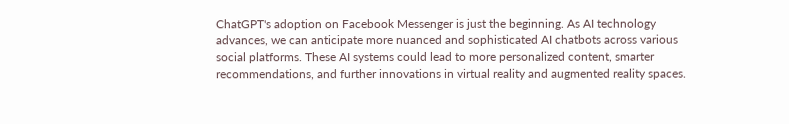ChatGPT's adoption on Facebook Messenger is just the beginning. As AI technology advances, we can anticipate more nuanced and sophisticated AI chatbots across various social platforms. These AI systems could lead to more personalized content, smarter recommendations, and further innovations in virtual reality and augmented reality spaces.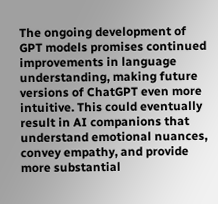The ongoing development of GPT models promises continued improvements in language understanding, making future versions of ChatGPT even more intuitive. This could eventually result in AI companions that understand emotional nuances, convey empathy, and provide more substantial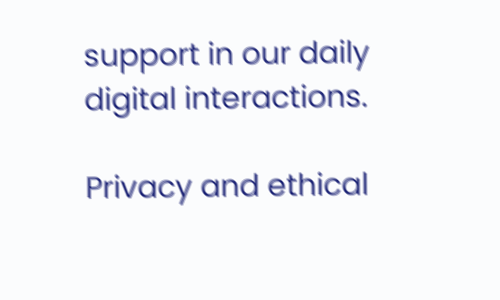support in our daily digital interactions.

Privacy and ethical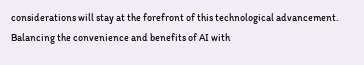considerations will stay at the forefront of this technological advancement. Balancing the convenience and benefits of AI with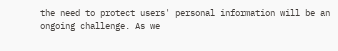the need to protect users' personal information will be an ongoing challenge. As we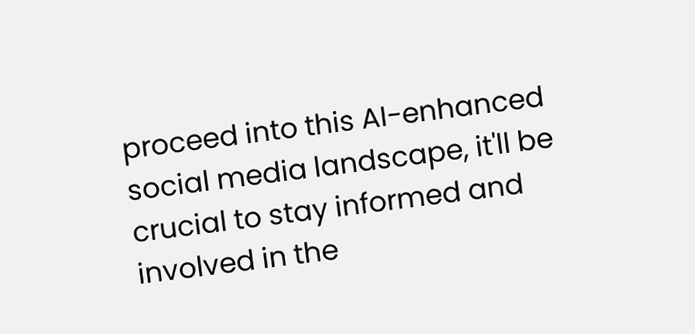proceed into this AI-enhanced social media landscape, it'll be crucial to stay informed and involved in the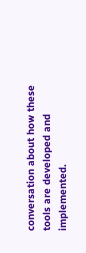conversation about how these tools are developed and implemented.